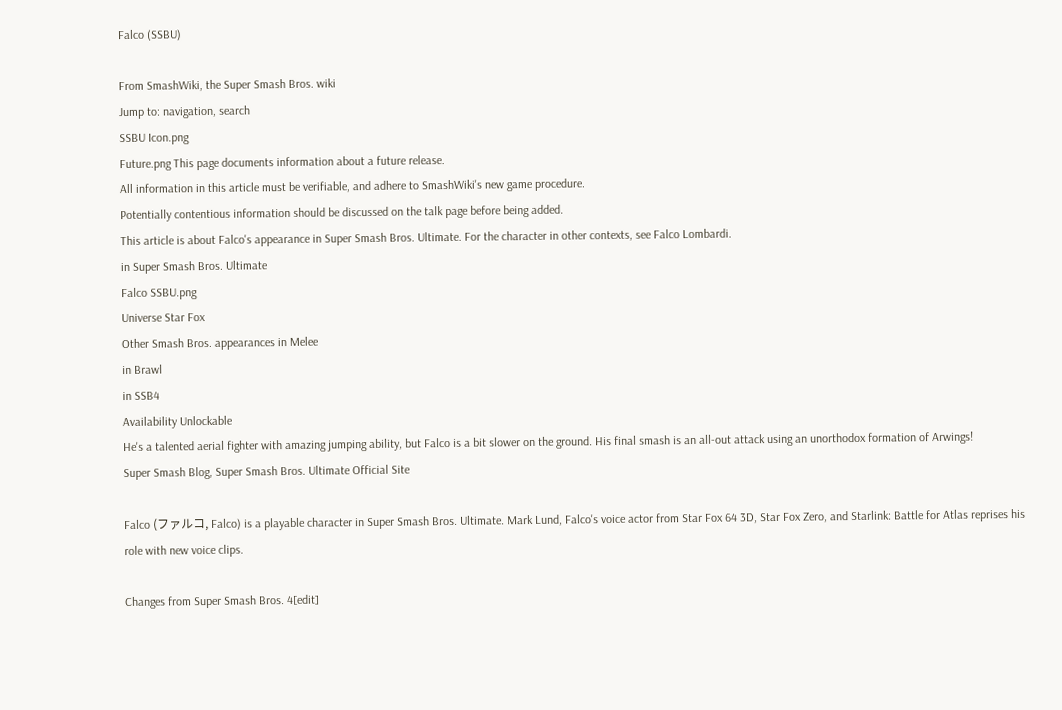Falco (SSBU)

From SmashWiki, the Super Smash Bros. wiki
Jump to: navigation, search
SSBU Icon.png
Future.png This page documents information about a future release.
All information in this article must be verifiable, and adhere to SmashWiki's new game procedure.
Potentially contentious information should be discussed on the talk page before being added.
This article is about Falco's appearance in Super Smash Bros. Ultimate. For the character in other contexts, see Falco Lombardi.
in Super Smash Bros. Ultimate
Falco SSBU.png
Universe Star Fox
Other Smash Bros. appearances in Melee
in Brawl
in SSB4
Availability Unlockable
He's a talented aerial fighter with amazing jumping ability, but Falco is a bit slower on the ground. His final smash is an all-out attack using an unorthodox formation of Arwings!
Super Smash Blog, Super Smash Bros. Ultimate Official Site

Falco (ファルコ, Falco) is a playable character in Super Smash Bros. Ultimate. Mark Lund, Falco's voice actor from Star Fox 64 3D, Star Fox Zero, and Starlink: Battle for Atlas reprises his role with new voice clips.

Changes from Super Smash Bros. 4[edit]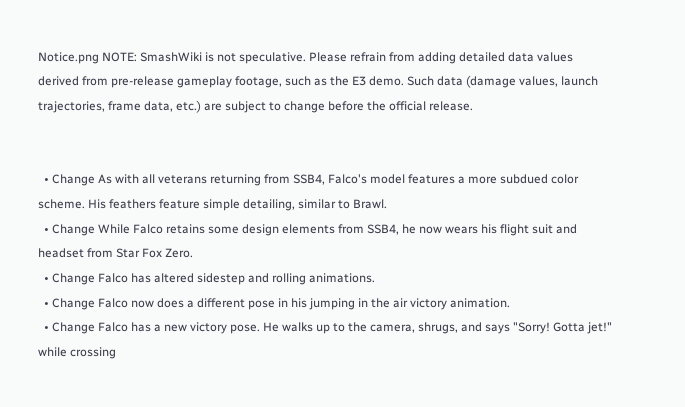Notice.png NOTE: SmashWiki is not speculative. Please refrain from adding detailed data values derived from pre-release gameplay footage, such as the E3 demo. Such data (damage values, launch trajectories, frame data, etc.) are subject to change before the official release.


  • Change As with all veterans returning from SSB4, Falco's model features a more subdued color scheme. His feathers feature simple detailing, similar to Brawl.
  • Change While Falco retains some design elements from SSB4, he now wears his flight suit and headset from Star Fox Zero.
  • Change Falco has altered sidestep and rolling animations.
  • Change Falco now does a different pose in his jumping in the air victory animation.
  • Change Falco has a new victory pose. He walks up to the camera, shrugs, and says "Sorry! Gotta jet!" while crossing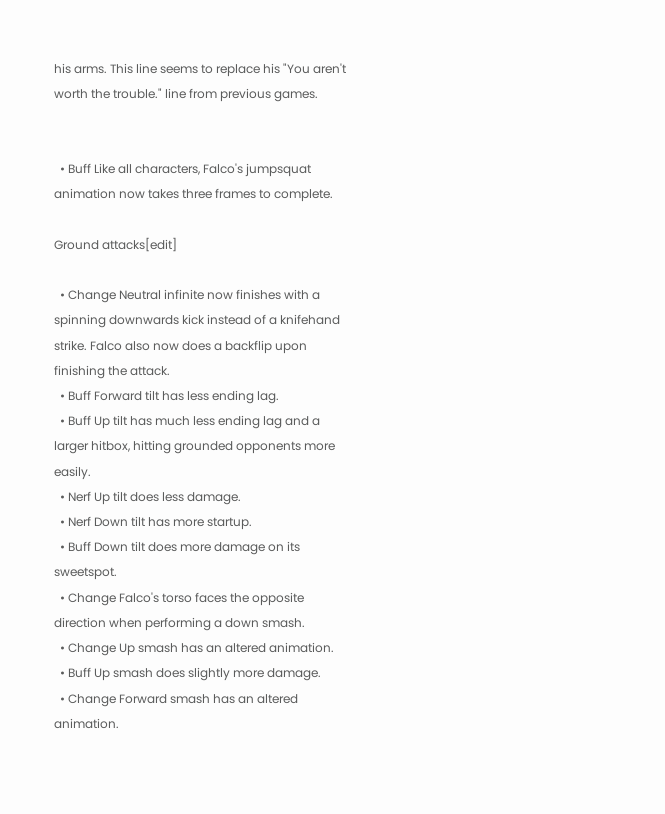his arms. This line seems to replace his "You aren't worth the trouble." line from previous games.


  • Buff Like all characters, Falco's jumpsquat animation now takes three frames to complete.

Ground attacks[edit]

  • Change Neutral infinite now finishes with a spinning downwards kick instead of a knifehand strike. Falco also now does a backflip upon finishing the attack.
  • Buff Forward tilt has less ending lag.
  • Buff Up tilt has much less ending lag and a larger hitbox, hitting grounded opponents more easily.
  • Nerf Up tilt does less damage.
  • Nerf Down tilt has more startup.
  • Buff Down tilt does more damage on its sweetspot.
  • Change Falco's torso faces the opposite direction when performing a down smash.
  • Change Up smash has an altered animation.
  • Buff Up smash does slightly more damage.
  • Change Forward smash has an altered animation.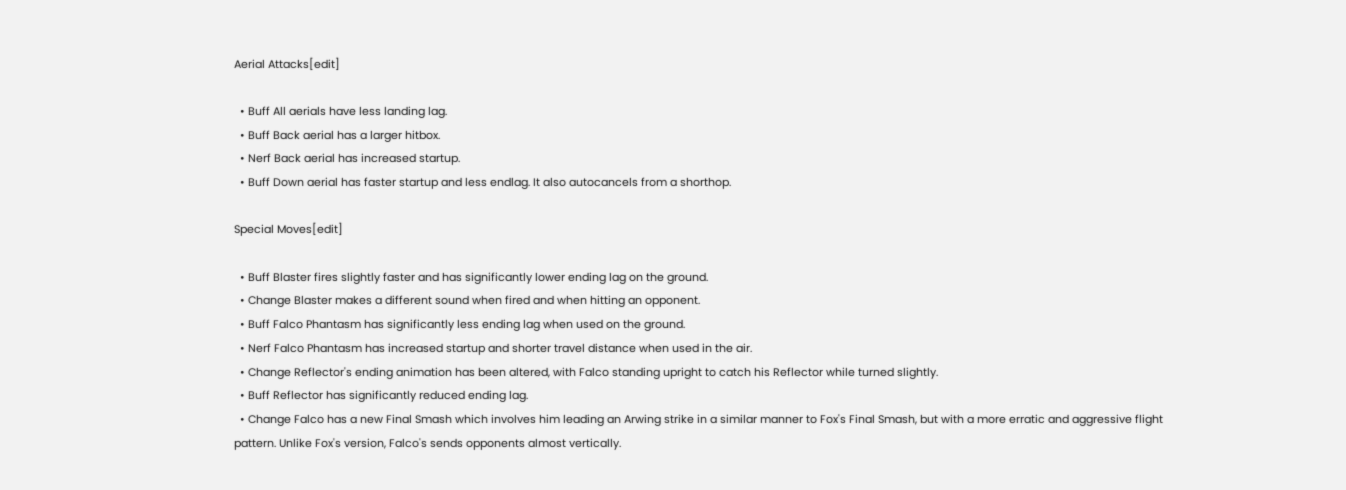Aerial Attacks[edit]

  • Buff All aerials have less landing lag.
  • Buff Back aerial has a larger hitbox.
  • Nerf Back aerial has increased startup.
  • Buff Down aerial has faster startup and less endlag. It also autocancels from a shorthop.

Special Moves[edit]

  • Buff Blaster fires slightly faster and has significantly lower ending lag on the ground.
  • Change Blaster makes a different sound when fired and when hitting an opponent.
  • Buff Falco Phantasm has significantly less ending lag when used on the ground.
  • Nerf Falco Phantasm has increased startup and shorter travel distance when used in the air.
  • Change Reflector's ending animation has been altered, with Falco standing upright to catch his Reflector while turned slightly.
  • Buff Reflector has significantly reduced ending lag.
  • Change Falco has a new Final Smash which involves him leading an Arwing strike in a similar manner to Fox's Final Smash, but with a more erratic and aggressive flight pattern. Unlike Fox's version, Falco's sends opponents almost vertically.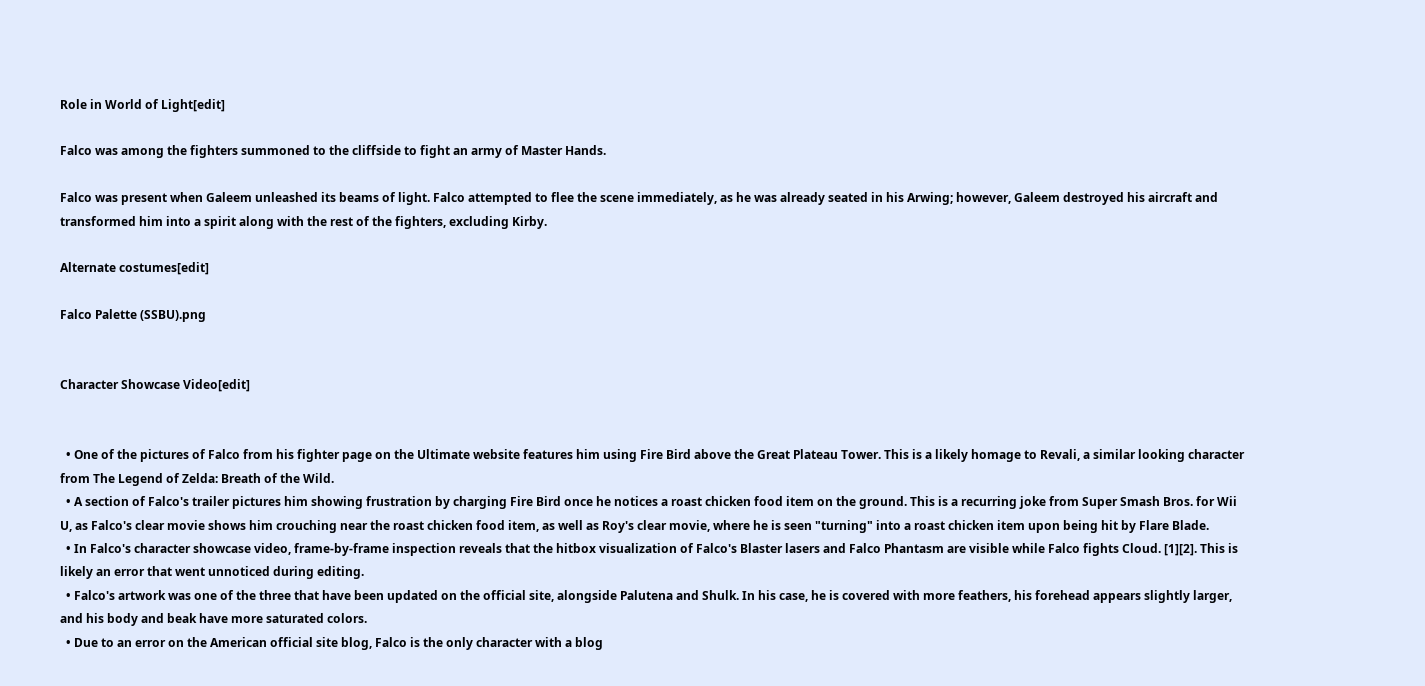Role in World of Light[edit]

Falco was among the fighters summoned to the cliffside to fight an army of Master Hands.

Falco was present when Galeem unleashed its beams of light. Falco attempted to flee the scene immediately, as he was already seated in his Arwing; however, Galeem destroyed his aircraft and transformed him into a spirit along with the rest of the fighters, excluding Kirby.

Alternate costumes[edit]

Falco Palette (SSBU).png


Character Showcase Video[edit]


  • One of the pictures of Falco from his fighter page on the Ultimate website features him using Fire Bird above the Great Plateau Tower. This is a likely homage to Revali, a similar looking character from The Legend of Zelda: Breath of the Wild.
  • A section of Falco's trailer pictures him showing frustration by charging Fire Bird once he notices a roast chicken food item on the ground. This is a recurring joke from Super Smash Bros. for Wii U, as Falco's clear movie shows him crouching near the roast chicken food item, as well as Roy's clear movie, where he is seen "turning" into a roast chicken item upon being hit by Flare Blade.
  • In Falco's character showcase video, frame-by-frame inspection reveals that the hitbox visualization of Falco's Blaster lasers and Falco Phantasm are visible while Falco fights Cloud. [1][2]. This is likely an error that went unnoticed during editing.
  • Falco's artwork was one of the three that have been updated on the official site, alongside Palutena and Shulk. In his case, he is covered with more feathers, his forehead appears slightly larger, and his body and beak have more saturated colors.
  • Due to an error on the American official site blog, Falco is the only character with a blog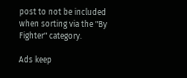post to not be included when sorting via the "By Fighter" category.

Ads keep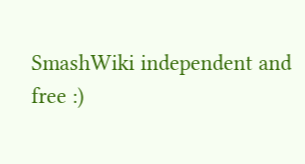SmashWiki independent and free :)